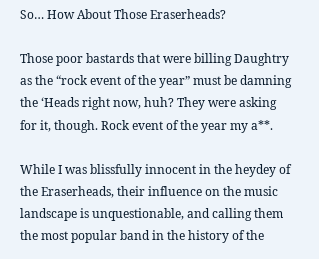So… How About Those Eraserheads?

Those poor bastards that were billing Daughtry as the “rock event of the year” must be damning the ‘Heads right now, huh? They were asking for it, though. Rock event of the year my a**.

While I was blissfully innocent in the heydey of the Eraserheads, their influence on the music landscape is unquestionable, and calling them the most popular band in the history of the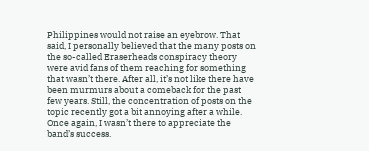Philippines would not raise an eyebrow. That said, I personally believed that the many posts on the so-called Eraserheads conspiracy theory were avid fans of them reaching for something that wasn’t there. After all, it’s not like there have been murmurs about a comeback for the past few years. Still, the concentration of posts on the topic recently got a bit annoying after a while. Once again, I wasn’t there to appreciate the band’s success.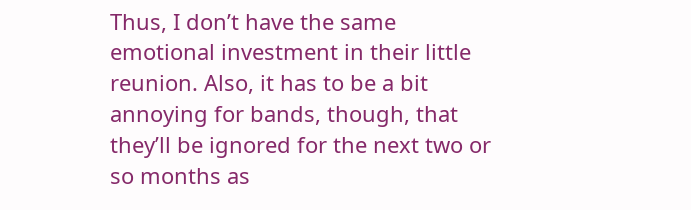Thus, I don’t have the same emotional investment in their little reunion. Also, it has to be a bit annoying for bands, though, that they’ll be ignored for the next two or so months as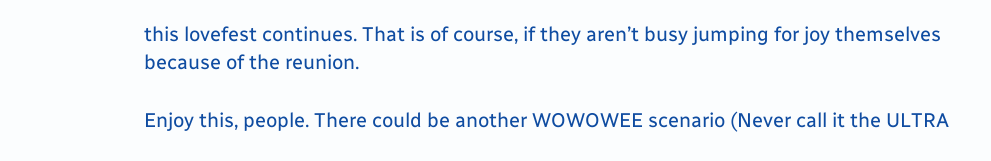this lovefest continues. That is of course, if they aren’t busy jumping for joy themselves because of the reunion.

Enjoy this, people. There could be another WOWOWEE scenario (Never call it the ULTRA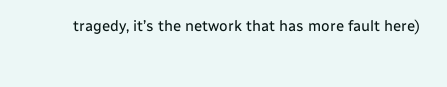tragedy, it’s the network that has more fault here)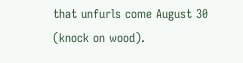that unfurls come August 30 (knock on wood).